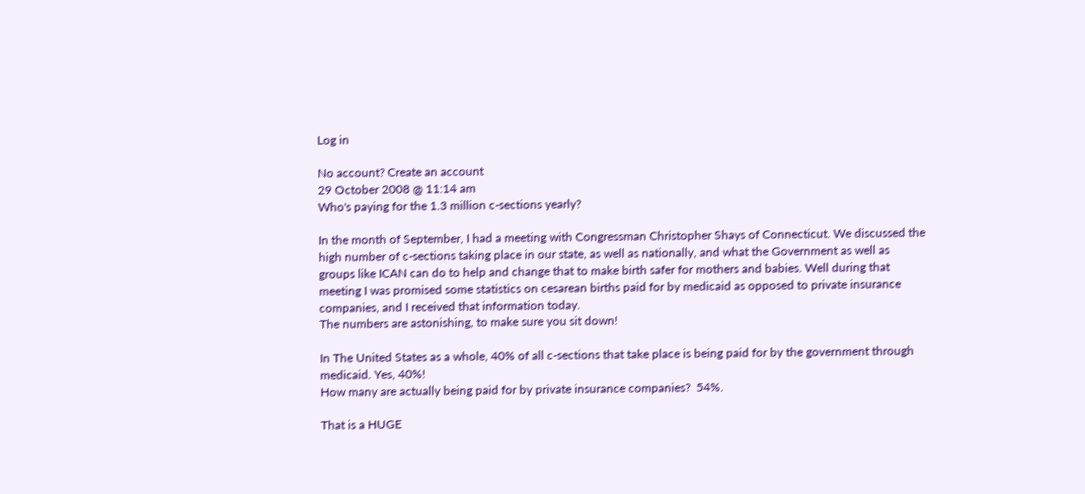Log in

No account? Create an account
29 October 2008 @ 11:14 am
Who's paying for the 1.3 million c-sections yearly?

In the month of September, I had a meeting with Congressman Christopher Shays of Connecticut. We discussed the high number of c-sections taking place in our state, as well as nationally, and what the Government as well as groups like ICAN can do to help and change that to make birth safer for mothers and babies. Well during that meeting I was promised some statistics on cesarean births paid for by medicaid as opposed to private insurance companies, and I received that information today.
The numbers are astonishing, to make sure you sit down!

In The United States as a whole, 40% of all c-sections that take place is being paid for by the government through medicaid. Yes, 40%!
How many are actually being paid for by private insurance companies?  54%.

That is a HUGE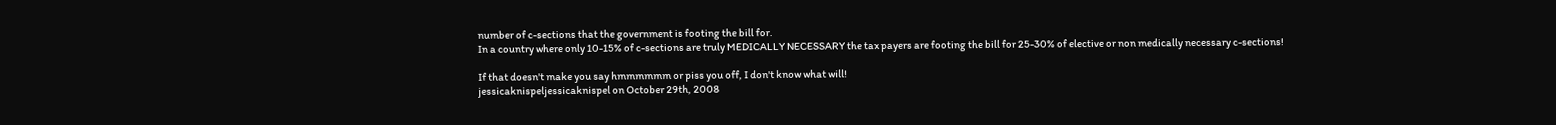number of c-sections that the government is footing the bill for.
In a country where only 10-15% of c-sections are truly MEDICALLY NECESSARY the tax payers are footing the bill for 25-30% of elective or non medically necessary c-sections!

If that doesn't make you say hmmmmmm or piss you off, I don't know what will!
jessicaknispeljessicaknispel on October 29th, 2008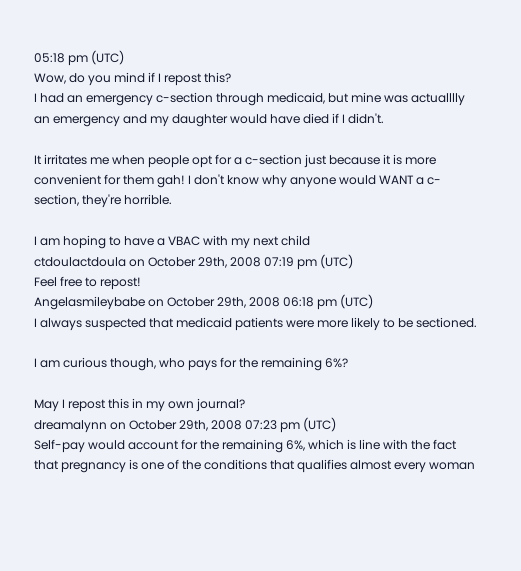05:18 pm (UTC)
Wow, do you mind if I repost this?
I had an emergency c-section through medicaid, but mine was actualllly an emergency and my daughter would have died if I didn't.

It irritates me when people opt for a c-section just because it is more convenient for them gah! I don't know why anyone would WANT a c-section, they're horrible.

I am hoping to have a VBAC with my next child
ctdoulactdoula on October 29th, 2008 07:19 pm (UTC)
Feel free to repost!
Angelasmileybabe on October 29th, 2008 06:18 pm (UTC)
I always suspected that medicaid patients were more likely to be sectioned.

I am curious though, who pays for the remaining 6%?

May I repost this in my own journal?
dreamalynn on October 29th, 2008 07:23 pm (UTC)
Self-pay would account for the remaining 6%, which is line with the fact that pregnancy is one of the conditions that qualifies almost every woman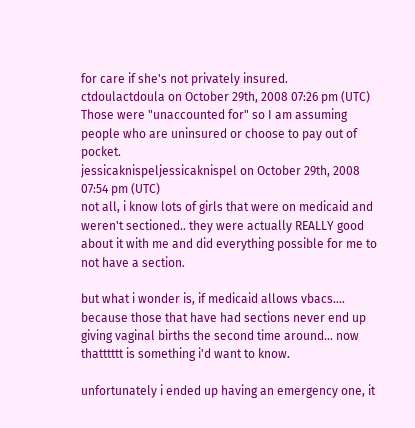for care if she's not privately insured.
ctdoulactdoula on October 29th, 2008 07:26 pm (UTC)
Those were "unaccounted for" so I am assuming people who are uninsured or choose to pay out of pocket.
jessicaknispeljessicaknispel on October 29th, 2008 07:54 pm (UTC)
not all, i know lots of girls that were on medicaid and weren't sectioned.. they were actually REALLY good about it with me and did everything possible for me to not have a section.

but what i wonder is, if medicaid allows vbacs.... because those that have had sections never end up giving vaginal births the second time around... now thatttttt is something i'd want to know.

unfortunately i ended up having an emergency one, it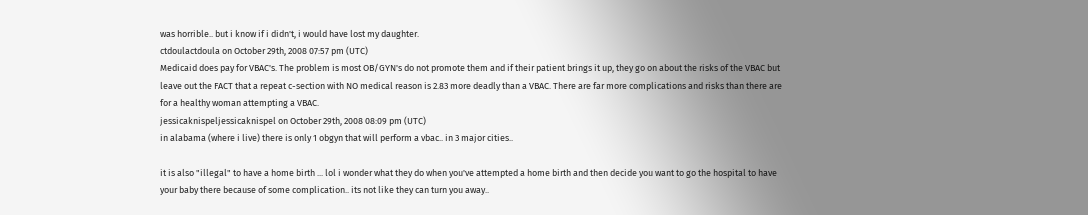was horrible.. but i know if i didn't, i would have lost my daughter.
ctdoulactdoula on October 29th, 2008 07:57 pm (UTC)
Medicaid does pay for VBAC's. The problem is most OB/GYN's do not promote them and if their patient brings it up, they go on about the risks of the VBAC but leave out the FACT that a repeat c-section with NO medical reason is 2.83 more deadly than a VBAC. There are far more complications and risks than there are for a healthy woman attempting a VBAC.
jessicaknispeljessicaknispel on October 29th, 2008 08:09 pm (UTC)
in alabama (where i live) there is only 1 obgyn that will perform a vbac.. in 3 major cities..

it is also "illegal" to have a home birth ... lol i wonder what they do when you've attempted a home birth and then decide you want to go the hospital to have your baby there because of some complication.. its not like they can turn you away..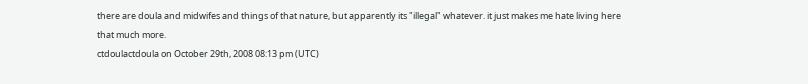there are doula and midwifes and things of that nature, but apparently its "illegal" whatever. it just makes me hate living here that much more.
ctdoulactdoula on October 29th, 2008 08:13 pm (UTC)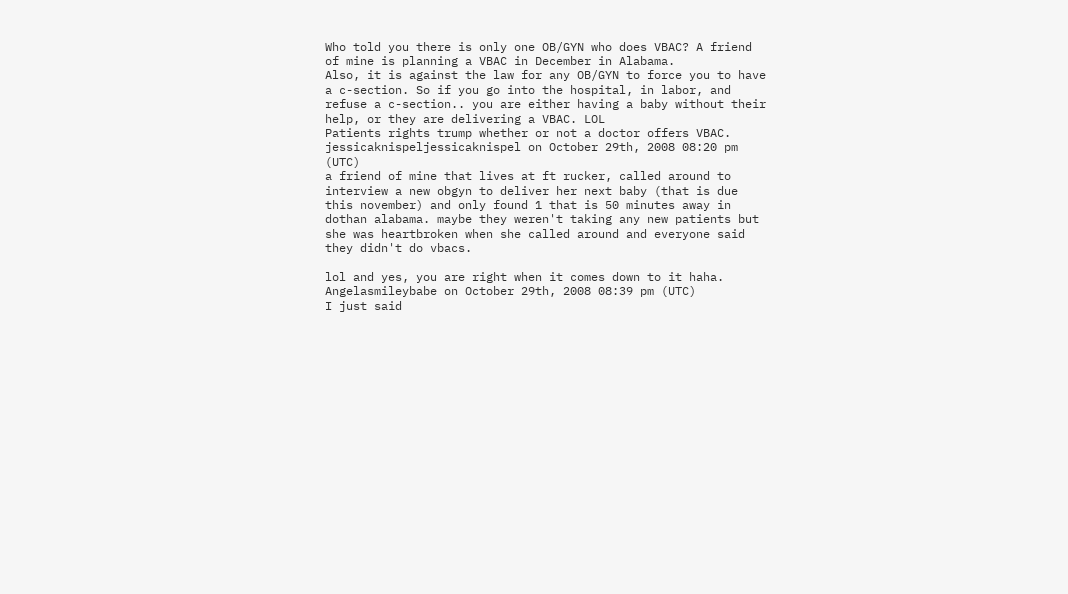Who told you there is only one OB/GYN who does VBAC? A friend of mine is planning a VBAC in December in Alabama.
Also, it is against the law for any OB/GYN to force you to have a c-section. So if you go into the hospital, in labor, and refuse a c-section.. you are either having a baby without their help, or they are delivering a VBAC. LOL
Patients rights trump whether or not a doctor offers VBAC.
jessicaknispeljessicaknispel on October 29th, 2008 08:20 pm (UTC)
a friend of mine that lives at ft rucker, called around to interview a new obgyn to deliver her next baby (that is due this november) and only found 1 that is 50 minutes away in dothan alabama. maybe they weren't taking any new patients but she was heartbroken when she called around and everyone said they didn't do vbacs.

lol and yes, you are right when it comes down to it haha.
Angelasmileybabe on October 29th, 2008 08:39 pm (UTC)
I just said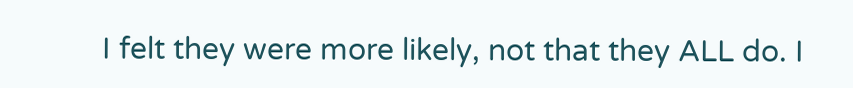I felt they were more likely, not that they ALL do. I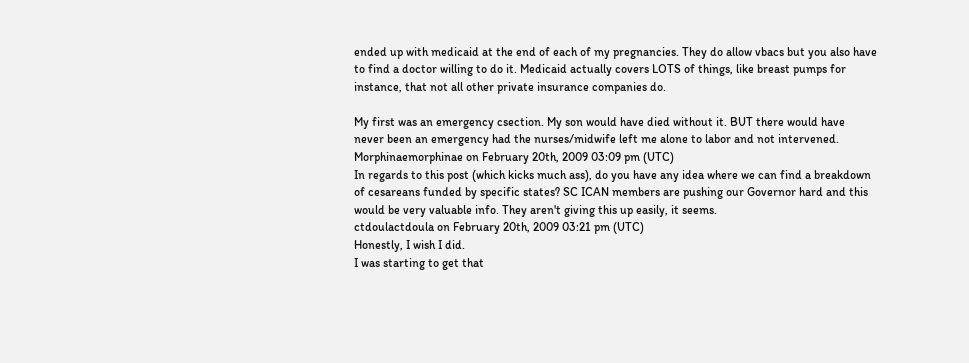ended up with medicaid at the end of each of my pregnancies. They do allow vbacs but you also have to find a doctor willing to do it. Medicaid actually covers LOTS of things, like breast pumps for instance, that not all other private insurance companies do.

My first was an emergency csection. My son would have died without it. BUT there would have never been an emergency had the nurses/midwife left me alone to labor and not intervened.
Morphinaemorphinae on February 20th, 2009 03:09 pm (UTC)
In regards to this post (which kicks much ass), do you have any idea where we can find a breakdown of cesareans funded by specific states? SC ICAN members are pushing our Governor hard and this would be very valuable info. They aren't giving this up easily, it seems.
ctdoulactdoula on February 20th, 2009 03:21 pm (UTC)
Honestly, I wish I did.
I was starting to get that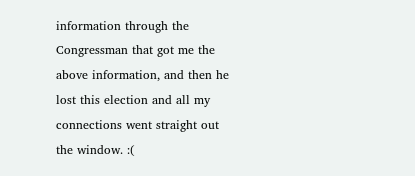information through the Congressman that got me the above information, and then he lost this election and all my connections went straight out the window. :(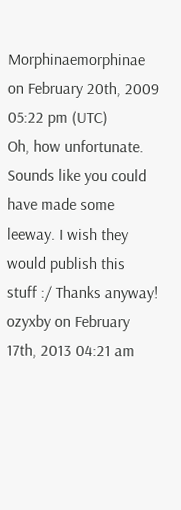Morphinaemorphinae on February 20th, 2009 05:22 pm (UTC)
Oh, how unfortunate. Sounds like you could have made some leeway. I wish they would publish this stuff :/ Thanks anyway!
ozyxby on February 17th, 2013 04:21 am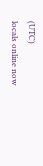(UTC)
locals online now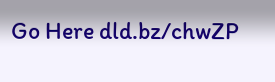Go Here dld.bz/chwZP